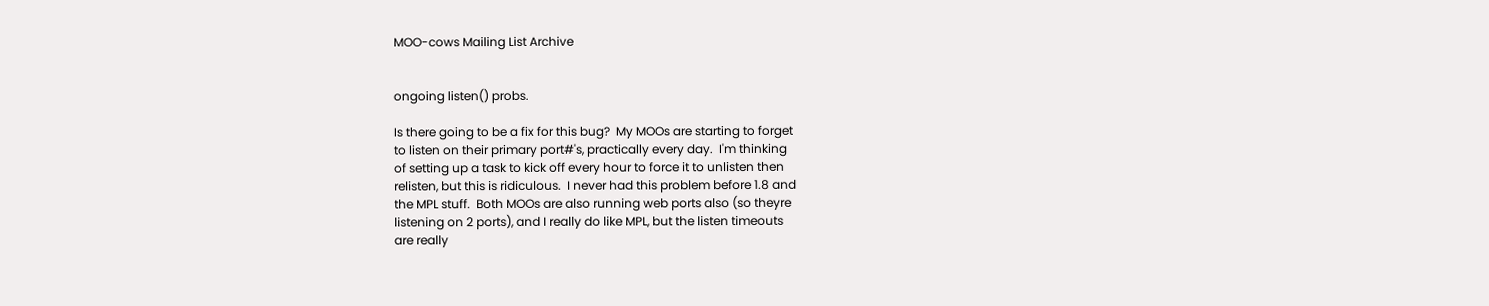MOO-cows Mailing List Archive


ongoing listen() probs.

Is there going to be a fix for this bug?  My MOOs are starting to forget
to listen on their primary port#'s, practically every day.  I'm thinking
of setting up a task to kick off every hour to force it to unlisten then
relisten, but this is ridiculous.  I never had this problem before 1.8 and
the MPL stuff.  Both MOOs are also running web ports also (so theyre
listening on 2 ports), and I really do like MPL, but the listen timeouts
are really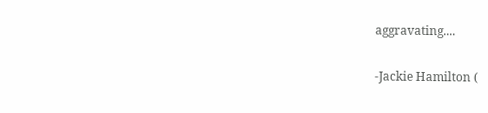aggravating....

-Jackie Hamilton (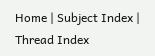Home | Subject Index | Thread Index